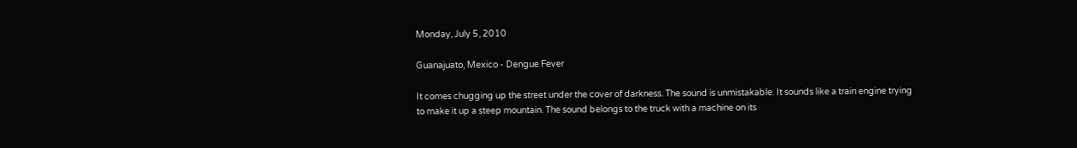Monday, July 5, 2010

Guanajuato, Mexico - Dengue Fever

It comes chugging up the street under the cover of darkness. The sound is unmistakable. It sounds like a train engine trying to make it up a steep mountain. The sound belongs to the truck with a machine on its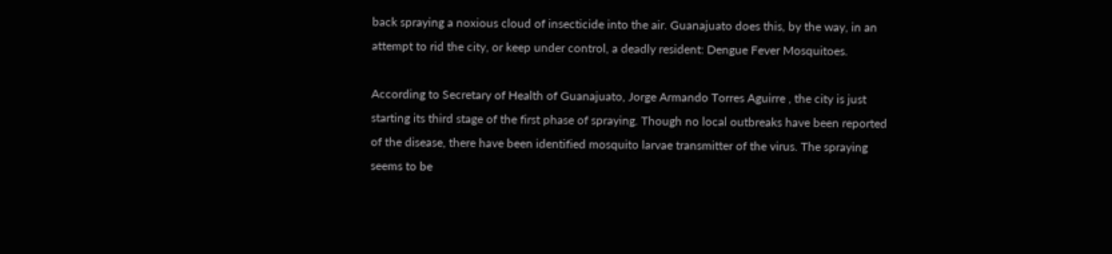back spraying a noxious cloud of insecticide into the air. Guanajuato does this, by the way, in an attempt to rid the city, or keep under control, a deadly resident: Dengue Fever Mosquitoes.

According to Secretary of Health of Guanajuato, Jorge Armando Torres Aguirre , the city is just starting its third stage of the first phase of spraying. Though no local outbreaks have been reported of the disease, there have been identified mosquito larvae transmitter of the virus. The spraying seems to be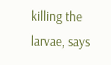killing the larvae, says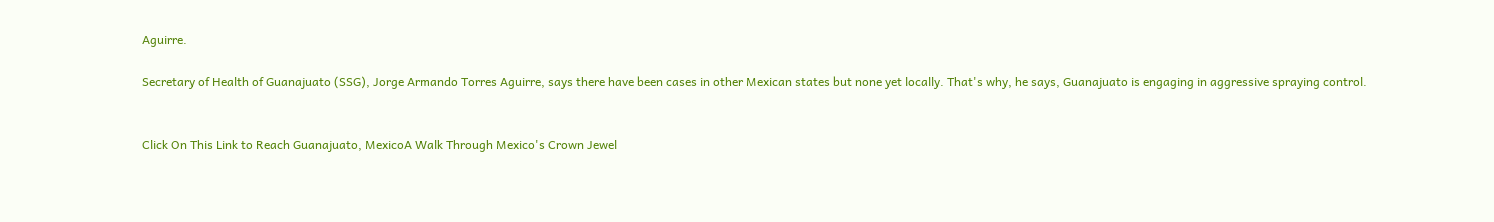Aguirre.

Secretary of Health of Guanajuato (SSG), Jorge Armando Torres Aguirre, says there have been cases in other Mexican states but none yet locally. That's why, he says, Guanajuato is engaging in aggressive spraying control.


Click On This Link to Reach Guanajuato, MexicoA Walk Through Mexico's Crown Jewel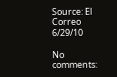Source: El Correo 6/29/10

No comments: